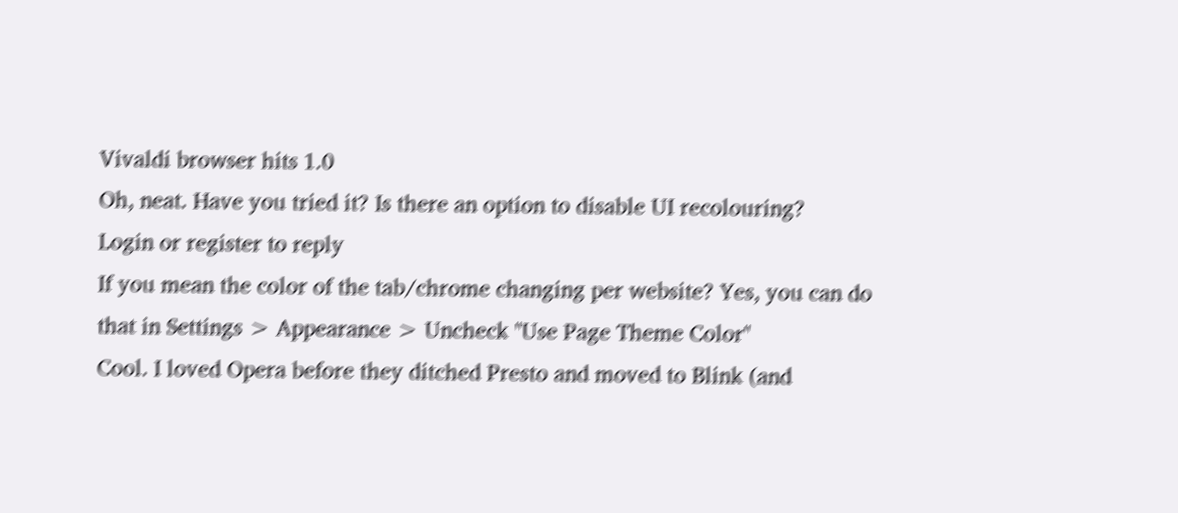Vivaldi browser hits 1.0
Oh, neat. Have you tried it? Is there an option to disable UI recolouring?
Login or register to reply
If you mean the color of the tab/chrome changing per website? Yes, you can do that in Settings > Appearance > Uncheck "Use Page Theme Color"
Cool. I loved Opera before they ditched Presto and moved to Blink (and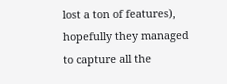lost a ton of features), hopefully they managed to capture all the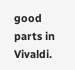good parts in Vivaldi.